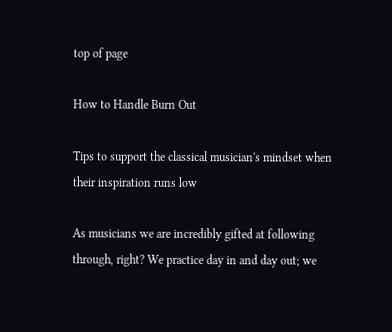top of page

How to Handle Burn Out

Tips to support the classical musician's mindset when their inspiration runs low

As musicians we are incredibly gifted at following through, right? We practice day in and day out; we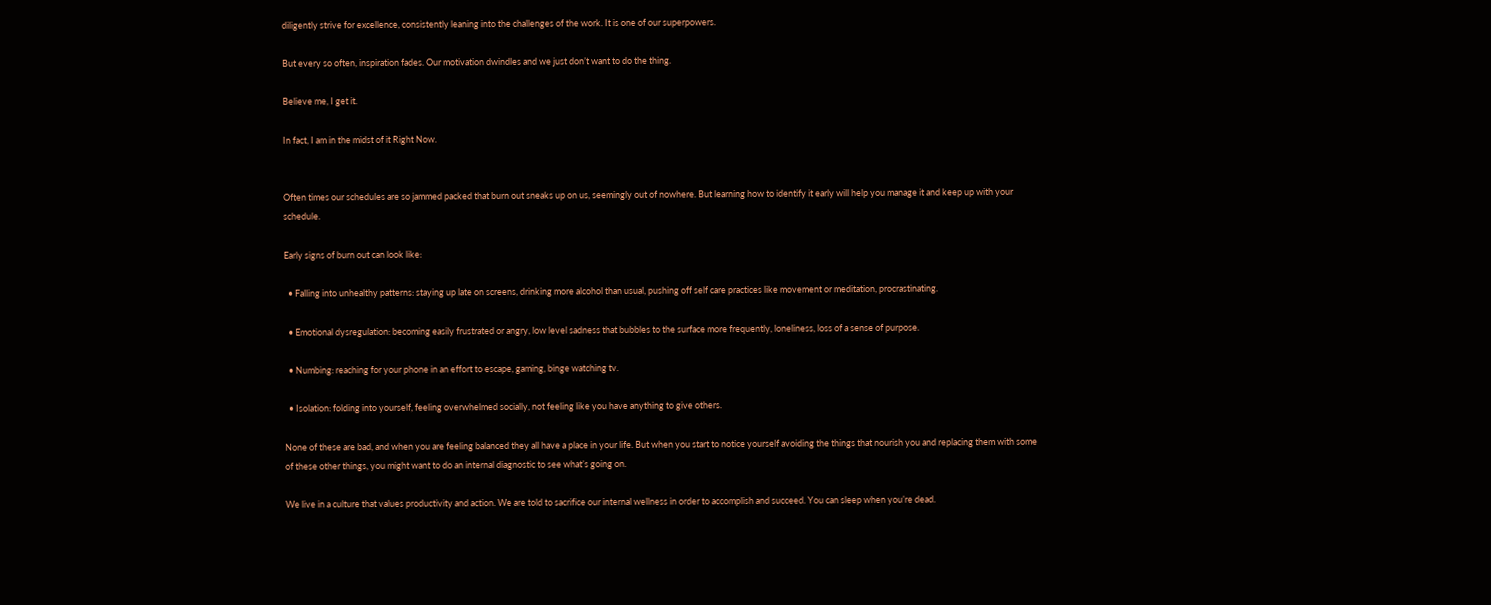diligently strive for excellence, consistently leaning into the challenges of the work. It is one of our superpowers.

But every so often, inspiration fades. Our motivation dwindles and we just don’t want to do the thing.

Believe me, I get it.

In fact, I am in the midst of it Right Now.


Often times our schedules are so jammed packed that burn out sneaks up on us, seemingly out of nowhere. But learning how to identify it early will help you manage it and keep up with your schedule.

Early signs of burn out can look like:

  • Falling into unhealthy patterns: staying up late on screens, drinking more alcohol than usual, pushing off self care practices like movement or meditation, procrastinating.

  • Emotional dysregulation: becoming easily frustrated or angry, low level sadness that bubbles to the surface more frequently, loneliness, loss of a sense of purpose.

  • Numbing: reaching for your phone in an effort to escape, gaming, binge watching tv.

  • Isolation: folding into yourself, feeling overwhelmed socially, not feeling like you have anything to give others.

None of these are bad, and when you are feeling balanced they all have a place in your life. But when you start to notice yourself avoiding the things that nourish you and replacing them with some of these other things, you might want to do an internal diagnostic to see what’s going on.

We live in a culture that values productivity and action. We are told to sacrifice our internal wellness in order to accomplish and succeed. You can sleep when you’re dead.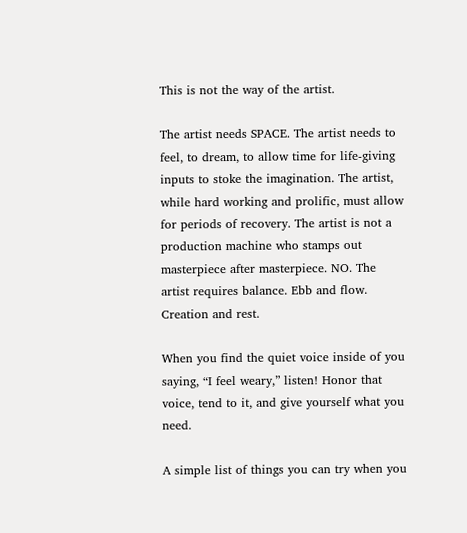This is not the way of the artist.

The artist needs SPACE. The artist needs to feel, to dream, to allow time for life-giving inputs to stoke the imagination. The artist, while hard working and prolific, must allow for periods of recovery. The artist is not a production machine who stamps out masterpiece after masterpiece. NO. The artist requires balance. Ebb and flow. Creation and rest.

When you find the quiet voice inside of you saying, “I feel weary,” listen! Honor that voice, tend to it, and give yourself what you need.

A simple list of things you can try when you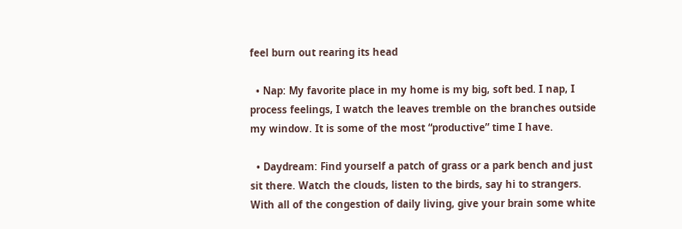feel burn out rearing its head

  • Nap: My favorite place in my home is my big, soft bed. I nap, I process feelings, I watch the leaves tremble on the branches outside my window. It is some of the most “productive” time I have.

  • Daydream: Find yourself a patch of grass or a park bench and just sit there. Watch the clouds, listen to the birds, say hi to strangers. With all of the congestion of daily living, give your brain some white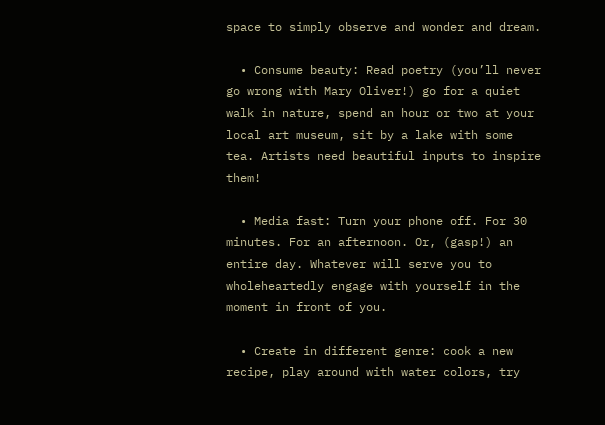space to simply observe and wonder and dream.

  • Consume beauty: Read poetry (you’ll never go wrong with Mary Oliver!) go for a quiet walk in nature, spend an hour or two at your local art museum, sit by a lake with some tea. Artists need beautiful inputs to inspire them!

  • Media fast: Turn your phone off. For 30 minutes. For an afternoon. Or, (gasp!) an entire day. Whatever will serve you to wholeheartedly engage with yourself in the moment in front of you.

  • Create in different genre: cook a new recipe, play around with water colors, try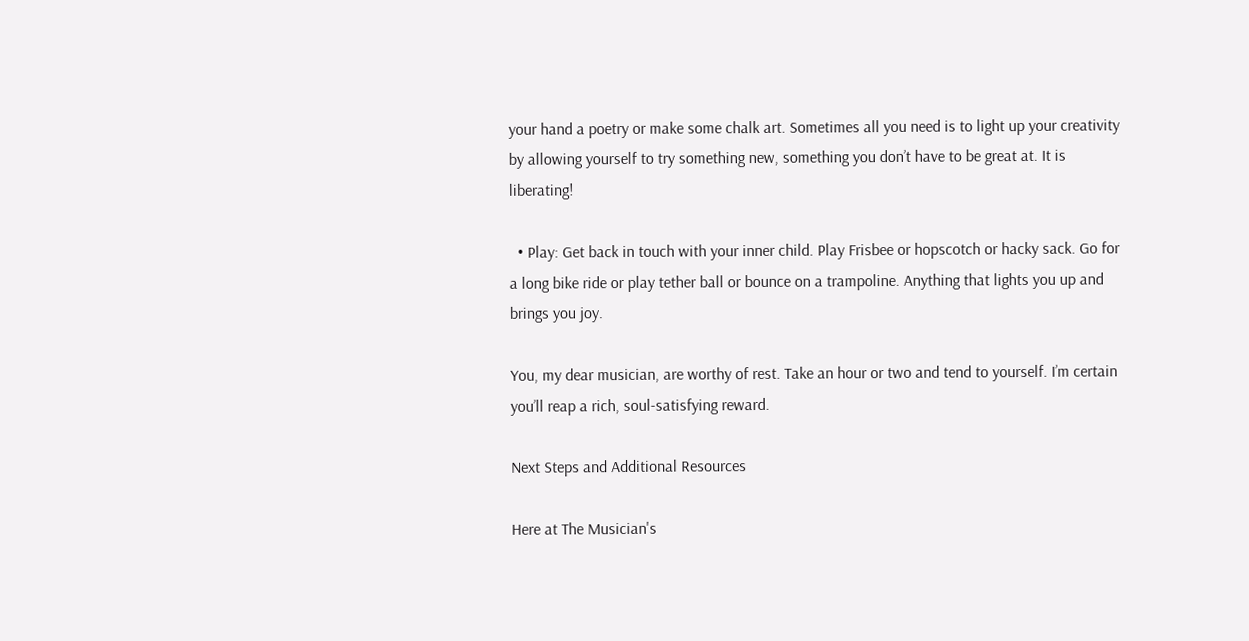your hand a poetry or make some chalk art. Sometimes all you need is to light up your creativity by allowing yourself to try something new, something you don’t have to be great at. It is liberating!

  • Play: Get back in touch with your inner child. Play Frisbee or hopscotch or hacky sack. Go for a long bike ride or play tether ball or bounce on a trampoline. Anything that lights you up and brings you joy.

You, my dear musician, are worthy of rest. Take an hour or two and tend to yourself. I’m certain you’ll reap a rich, soul-satisfying reward.

Next Steps and Additional Resources

Here at The Musician's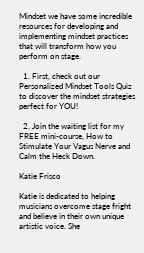Mindset we have some incredible resources for developing and implementing mindset practices that will transform how you perform on stage.

  1. First, check out our Personalized Mindset Tools Quiz to discover the mindset strategies perfect for YOU!

  2. Join the waiting list for my FREE mini-course, How to Stimulate Your Vagus Nerve and Calm the Heck Down.

Katie Frisco

Katie is dedicated to helping musicians overcome stage fright and believe in their own unique artistic voice. She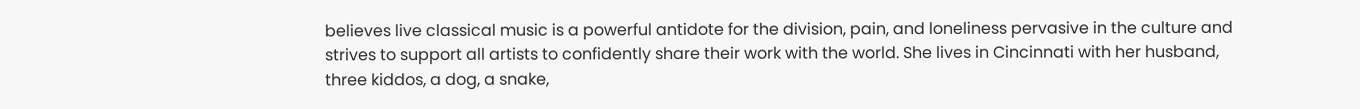believes live classical music is a powerful antidote for the division, pain, and loneliness pervasive in the culture and strives to support all artists to confidently share their work with the world. She lives in Cincinnati with her husband, three kiddos, a dog, a snake,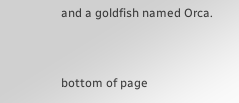and a goldfish named Orca.


bottom of page